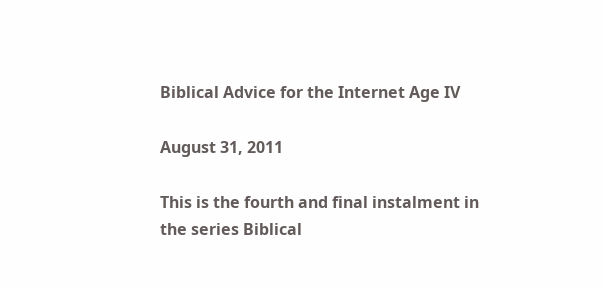Biblical Advice for the Internet Age IV

August 31, 2011

This is the fourth and final instalment in the series Biblical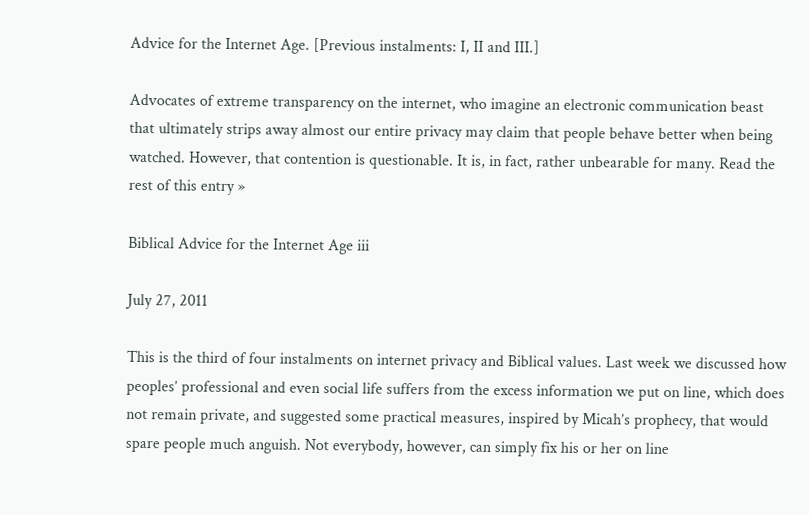Advice for the Internet Age. [Previous instalments: I, II and III.]

Advocates of extreme transparency on the internet, who imagine an electronic communication beast that ultimately strips away almost our entire privacy may claim that people behave better when being watched. However, that contention is questionable. It is, in fact, rather unbearable for many. Read the rest of this entry »

Biblical Advice for the Internet Age iii

July 27, 2011

This is the third of four instalments on internet privacy and Biblical values. Last week we discussed how peoples’ professional and even social life suffers from the excess information we put on line, which does not remain private, and suggested some practical measures, inspired by Micah’s prophecy, that would spare people much anguish. Not everybody, however, can simply fix his or her on line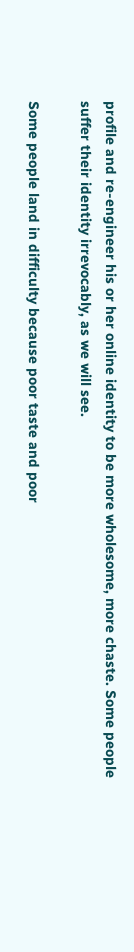profile and re-engineer his or her online identity to be more wholesome, more chaste. Some people suffer their identity irrevocably, as we will see.

Some people land in difficulty because poor taste and poor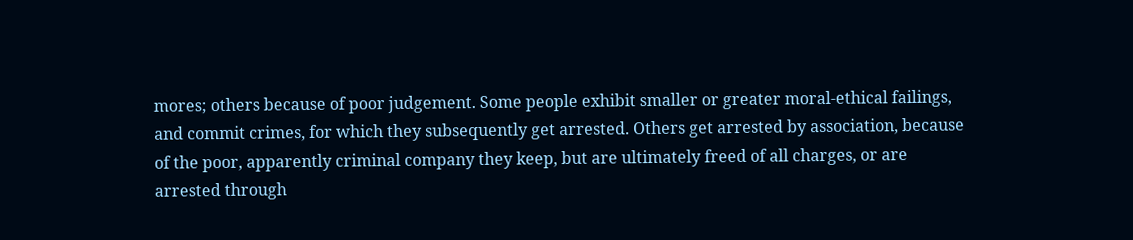mores; others because of poor judgement. Some people exhibit smaller or greater moral-ethical failings, and commit crimes, for which they subsequently get arrested. Others get arrested by association, because of the poor, apparently criminal company they keep, but are ultimately freed of all charges, or are arrested through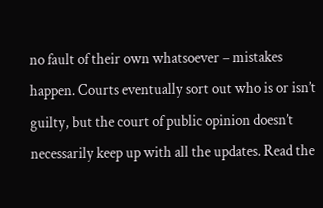no fault of their own whatsoever – mistakes happen. Courts eventually sort out who is or isn’t guilty, but the court of public opinion doesn’t necessarily keep up with all the updates. Read the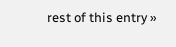rest of this entry »